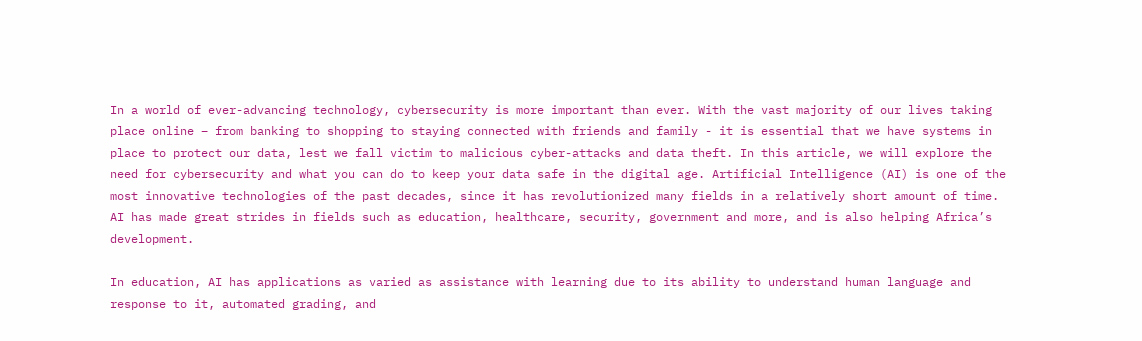In a world of ever-advancing technology, cybersecurity is more important than ever. With the vast majority of our lives taking place online – from banking to shopping to staying connected with friends and family - it is essential that we have systems in place to protect our data, lest we fall victim to malicious cyber-attacks and data theft. In this article, we will explore the need for cybersecurity and what you can do to keep your data safe in the digital age. Artificial Intelligence (AI) is one of the most innovative technologies of the past decades, since it has revolutionized many fields in a relatively short amount of time. AI has made great strides in fields such as education, healthcare, security, government and more, and is also helping Africa’s development.

In education, AI has applications as varied as assistance with learning due to its ability to understand human language and response to it, automated grading, and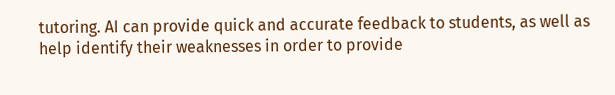tutoring. AI can provide quick and accurate feedback to students, as well as help identify their weaknesses in order to provide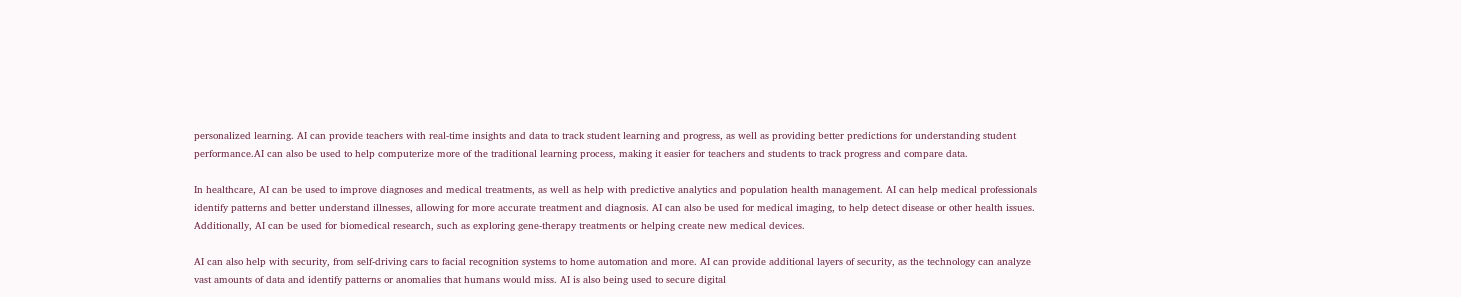personalized learning. AI can provide teachers with real-time insights and data to track student learning and progress, as well as providing better predictions for understanding student performance.AI can also be used to help computerize more of the traditional learning process, making it easier for teachers and students to track progress and compare data.

In healthcare, AI can be used to improve diagnoses and medical treatments, as well as help with predictive analytics and population health management. AI can help medical professionals identify patterns and better understand illnesses, allowing for more accurate treatment and diagnosis. AI can also be used for medical imaging, to help detect disease or other health issues. Additionally, AI can be used for biomedical research, such as exploring gene-therapy treatments or helping create new medical devices.

AI can also help with security, from self-driving cars to facial recognition systems to home automation and more. AI can provide additional layers of security, as the technology can analyze vast amounts of data and identify patterns or anomalies that humans would miss. AI is also being used to secure digital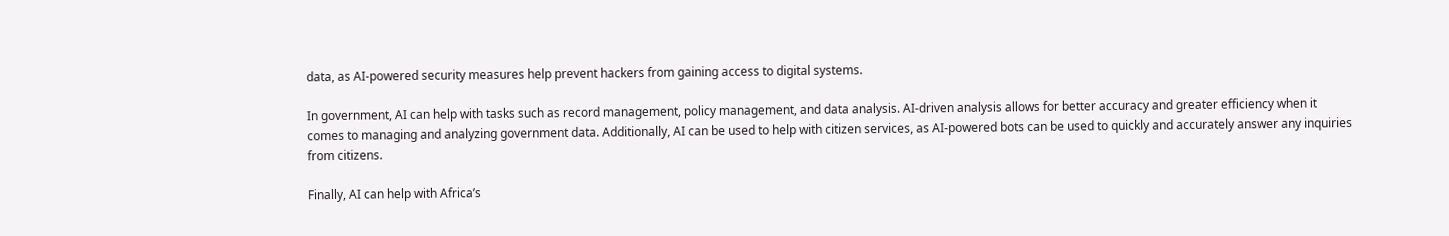data, as AI-powered security measures help prevent hackers from gaining access to digital systems.

In government, AI can help with tasks such as record management, policy management, and data analysis. AI-driven analysis allows for better accuracy and greater efficiency when it comes to managing and analyzing government data. Additionally, AI can be used to help with citizen services, as AI-powered bots can be used to quickly and accurately answer any inquiries from citizens.

Finally, AI can help with Africa’s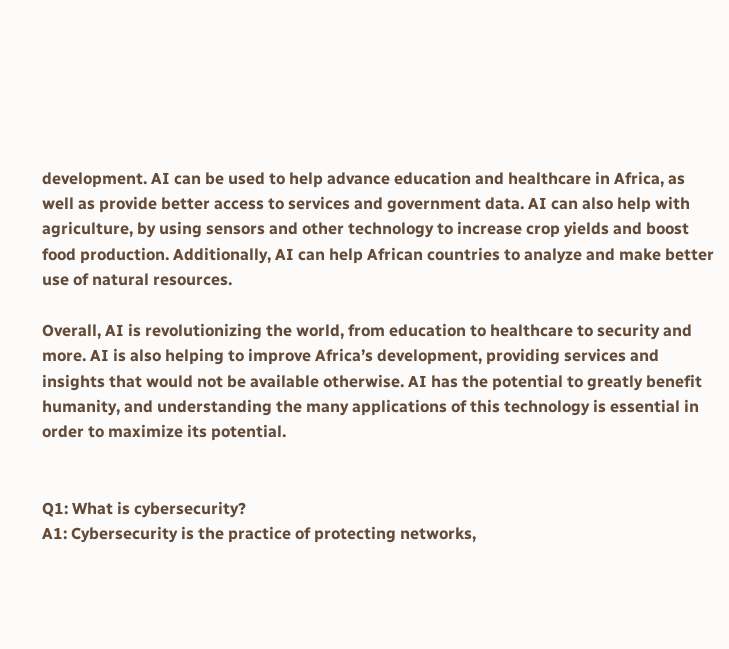development. AI can be used to help advance education and healthcare in Africa, as well as provide better access to services and government data. AI can also help with agriculture, by using sensors and other technology to increase crop yields and boost food production. Additionally, AI can help African countries to analyze and make better use of natural resources.

Overall, AI is revolutionizing the world, from education to healthcare to security and more. AI is also helping to improve Africa’s development, providing services and insights that would not be available otherwise. AI has the potential to greatly benefit humanity, and understanding the many applications of this technology is essential in order to maximize its potential.


Q1: What is cybersecurity?
A1: Cybersecurity is the practice of protecting networks,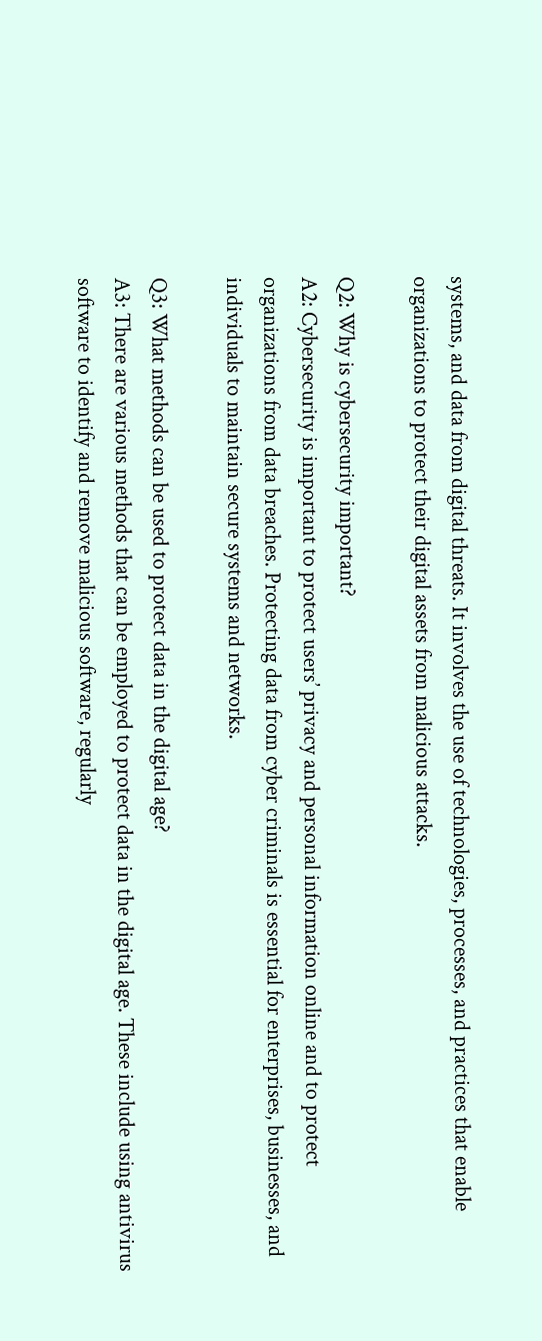systems, and data from digital threats. It involves the use of technologies, processes, and practices that enable organizations to protect their digital assets from malicious attacks.

Q2: Why is cybersecurity important?
A2: Cybersecurity is important to protect users’ privacy and personal information online and to protect organizations from data breaches. Protecting data from cyber criminals is essential for enterprises, businesses, and individuals to maintain secure systems and networks.

Q3: What methods can be used to protect data in the digital age?
A3: There are various methods that can be employed to protect data in the digital age. These include using antivirus software to identify and remove malicious software, regularly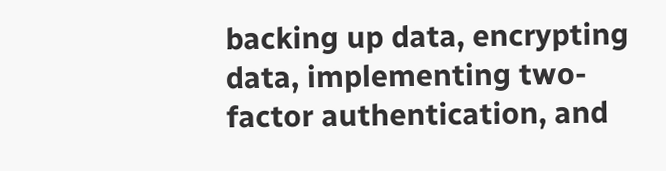backing up data, encrypting data, implementing two-factor authentication, and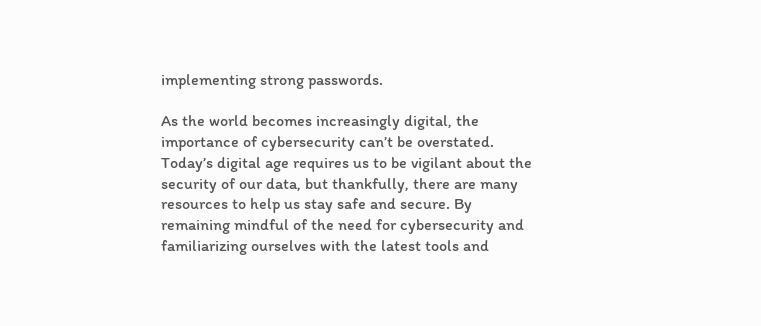implementing strong passwords.

As the world becomes increasingly digital, the importance of cybersecurity can’t be overstated. Today’s digital age requires us to be vigilant about the security of our data, but thankfully, there are many resources to help us stay safe and secure. By remaining mindful of the need for cybersecurity and familiarizing ourselves with the latest tools and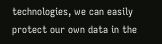technologies, we can easily protect our own data in the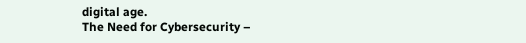digital age.
The Need for Cybersecurity –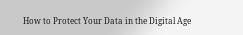How to Protect Your Data in the Digital Age